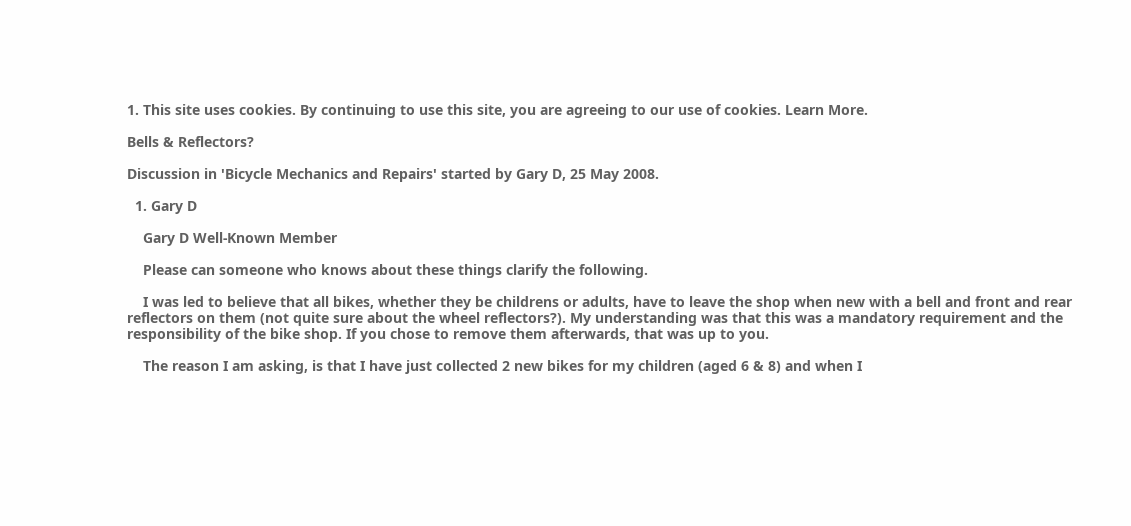1. This site uses cookies. By continuing to use this site, you are agreeing to our use of cookies. Learn More.

Bells & Reflectors?

Discussion in 'Bicycle Mechanics and Repairs' started by Gary D, 25 May 2008.

  1. Gary D

    Gary D Well-Known Member

    Please can someone who knows about these things clarify the following.

    I was led to believe that all bikes, whether they be childrens or adults, have to leave the shop when new with a bell and front and rear reflectors on them (not quite sure about the wheel reflectors?). My understanding was that this was a mandatory requirement and the responsibility of the bike shop. If you chose to remove them afterwards, that was up to you.

    The reason I am asking, is that I have just collected 2 new bikes for my children (aged 6 & 8) and when I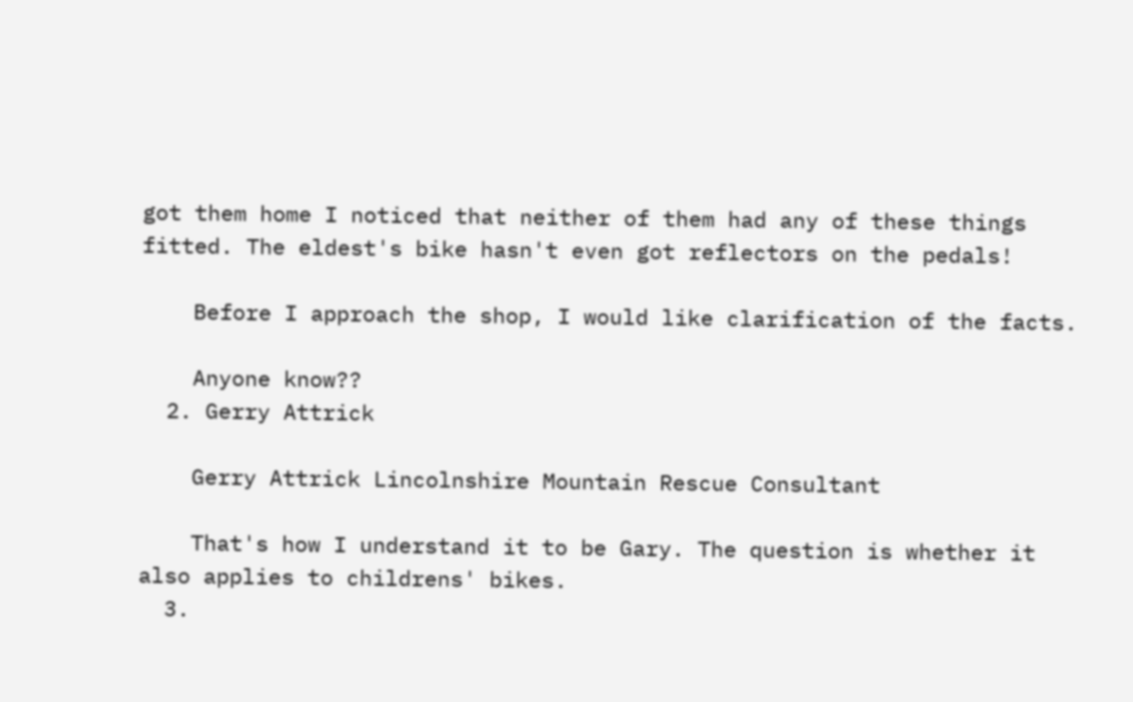got them home I noticed that neither of them had any of these things fitted. The eldest's bike hasn't even got reflectors on the pedals!

    Before I approach the shop, I would like clarification of the facts.

    Anyone know??
  2. Gerry Attrick

    Gerry Attrick Lincolnshire Mountain Rescue Consultant

    That's how I understand it to be Gary. The question is whether it also applies to childrens' bikes.
  3.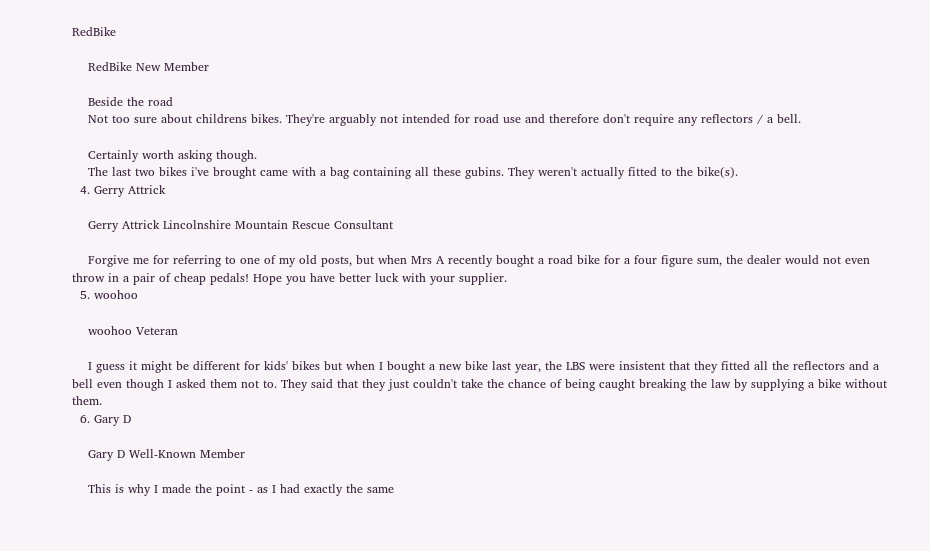RedBike

    RedBike New Member

    Beside the road
    Not too sure about childrens bikes. They're arguably not intended for road use and therefore don't require any reflectors / a bell.

    Certainly worth asking though.
    The last two bikes i've brought came with a bag containing all these gubins. They weren't actually fitted to the bike(s).
  4. Gerry Attrick

    Gerry Attrick Lincolnshire Mountain Rescue Consultant

    Forgive me for referring to one of my old posts, but when Mrs A recently bought a road bike for a four figure sum, the dealer would not even throw in a pair of cheap pedals! Hope you have better luck with your supplier.
  5. woohoo

    woohoo Veteran

    I guess it might be different for kids' bikes but when I bought a new bike last year, the LBS were insistent that they fitted all the reflectors and a bell even though I asked them not to. They said that they just couldn't take the chance of being caught breaking the law by supplying a bike without them.
  6. Gary D

    Gary D Well-Known Member

    This is why I made the point - as I had exactly the same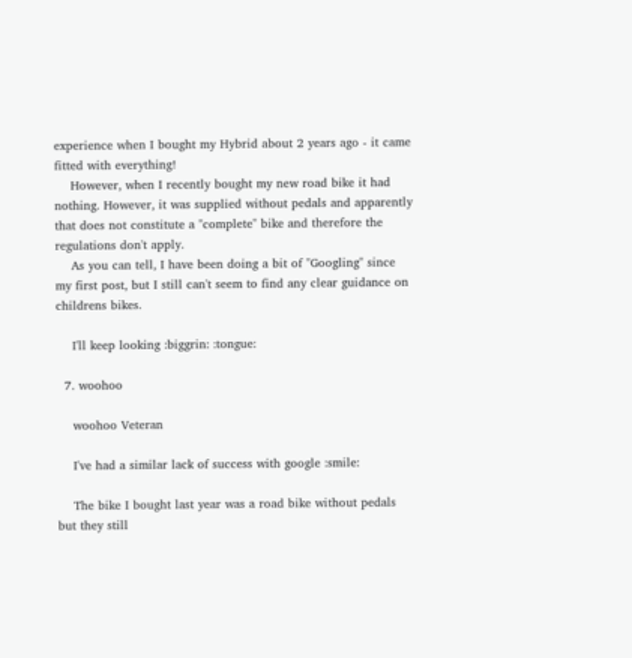experience when I bought my Hybrid about 2 years ago - it came fitted with everything!
    However, when I recently bought my new road bike it had nothing. However, it was supplied without pedals and apparently that does not constitute a "complete" bike and therefore the regulations don't apply.
    As you can tell, I have been doing a bit of "Googling" since my first post, but I still can't seem to find any clear guidance on childrens bikes.

    I'll keep looking :biggrin: :tongue:

  7. woohoo

    woohoo Veteran

    I've had a similar lack of success with google :smile:

    The bike I bought last year was a road bike without pedals but they still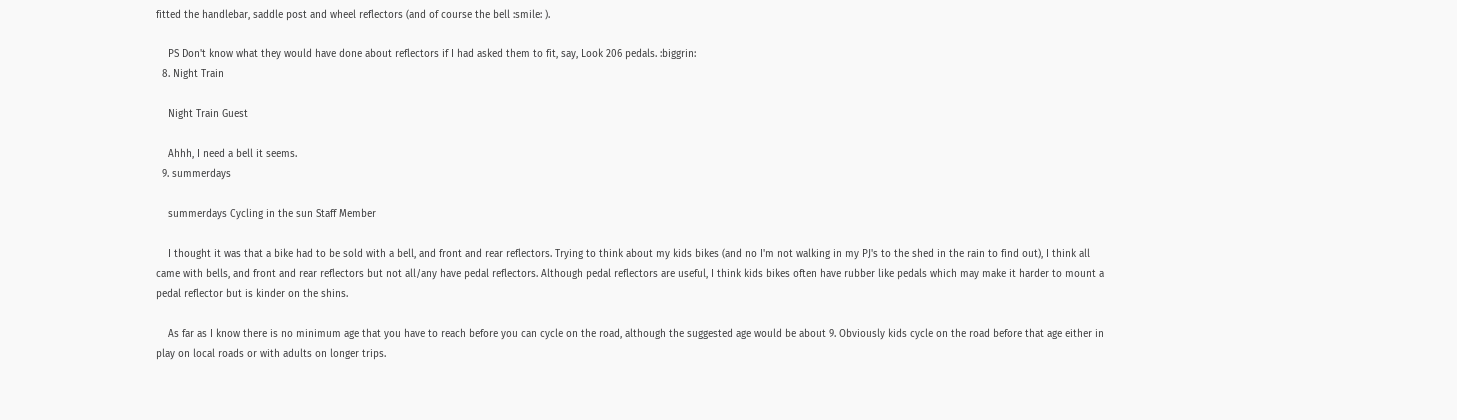fitted the handlebar, saddle post and wheel reflectors (and of course the bell :smile: ).

    PS Don't know what they would have done about reflectors if I had asked them to fit, say, Look 206 pedals. :biggrin:
  8. Night Train

    Night Train Guest

    Ahhh, I need a bell it seems.
  9. summerdays

    summerdays Cycling in the sun Staff Member

    I thought it was that a bike had to be sold with a bell, and front and rear reflectors. Trying to think about my kids bikes (and no I'm not walking in my PJ's to the shed in the rain to find out), I think all came with bells, and front and rear reflectors but not all/any have pedal reflectors. Although pedal reflectors are useful, I think kids bikes often have rubber like pedals which may make it harder to mount a pedal reflector but is kinder on the shins.

    As far as I know there is no minimum age that you have to reach before you can cycle on the road, although the suggested age would be about 9. Obviously kids cycle on the road before that age either in play on local roads or with adults on longer trips.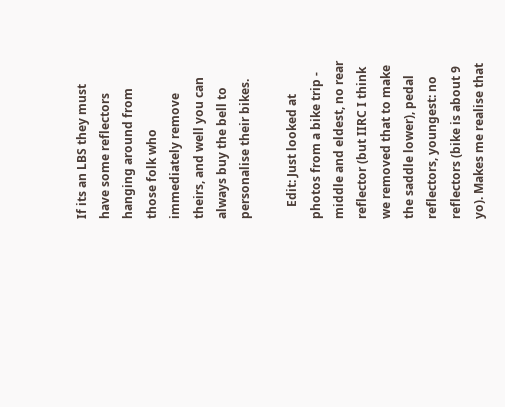If its an LBS they must have some reflectors hanging around from those folk who immediately remove theirs, and well you can always buy the bell to personalise their bikes.

    Edit: Just looked at photos from a bike trip - middle and eldest, no rear reflector (but IIRC I think we removed that to make the saddle lower), pedal reflectors, youngest: no reflectors (bike is about 9 yo). Makes me realise that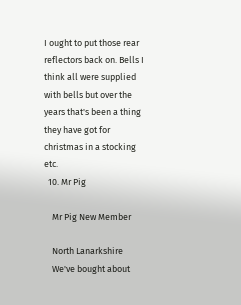I ought to put those rear reflectors back on. Bells I think all were supplied with bells but over the years that's been a thing they have got for christmas in a stocking etc.
  10. Mr Pig

    Mr Pig New Member

    North Lanarkshire
    We've bought about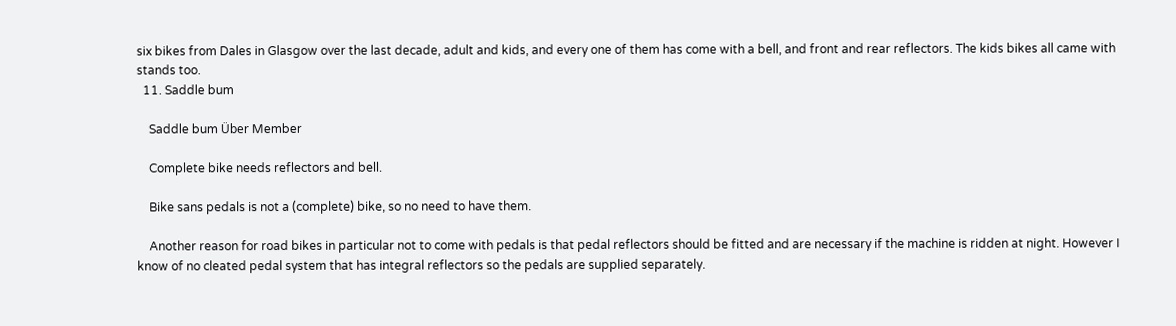six bikes from Dales in Glasgow over the last decade, adult and kids, and every one of them has come with a bell, and front and rear reflectors. The kids bikes all came with stands too.
  11. Saddle bum

    Saddle bum Über Member

    Complete bike needs reflectors and bell.

    Bike sans pedals is not a (complete) bike, so no need to have them.

    Another reason for road bikes in particular not to come with pedals is that pedal reflectors should be fitted and are necessary if the machine is ridden at night. However I know of no cleated pedal system that has integral reflectors so the pedals are supplied separately.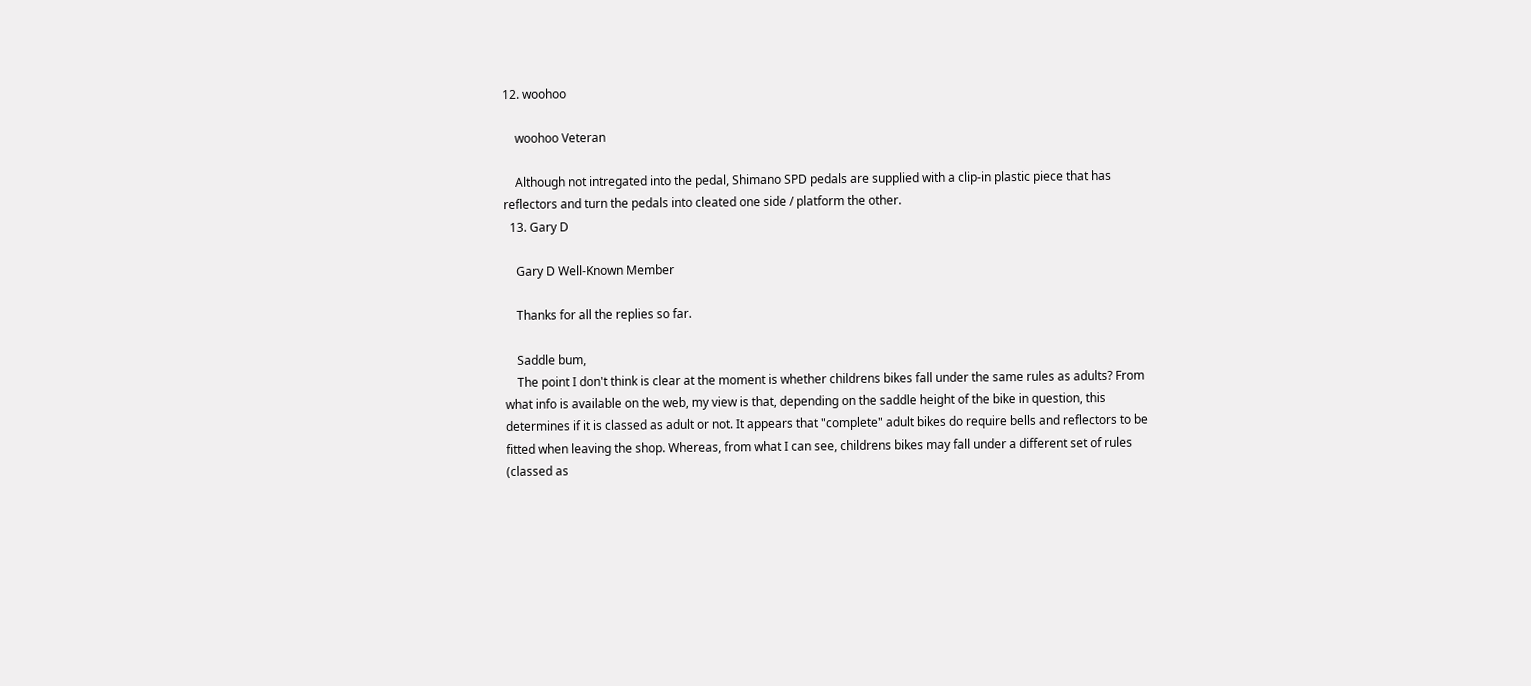12. woohoo

    woohoo Veteran

    Although not intregated into the pedal, Shimano SPD pedals are supplied with a clip-in plastic piece that has reflectors and turn the pedals into cleated one side / platform the other.
  13. Gary D

    Gary D Well-Known Member

    Thanks for all the replies so far.

    Saddle bum,
    The point I don't think is clear at the moment is whether childrens bikes fall under the same rules as adults? From what info is available on the web, my view is that, depending on the saddle height of the bike in question, this determines if it is classed as adult or not. It appears that "complete" adult bikes do require bells and reflectors to be fitted when leaving the shop. Whereas, from what I can see, childrens bikes may fall under a different set of rules (classed as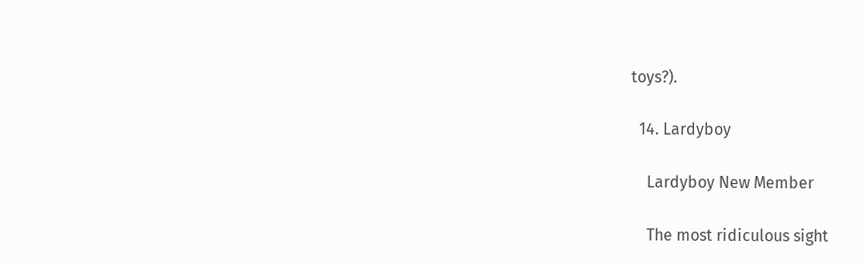toys?).

  14. Lardyboy

    Lardyboy New Member

    The most ridiculous sight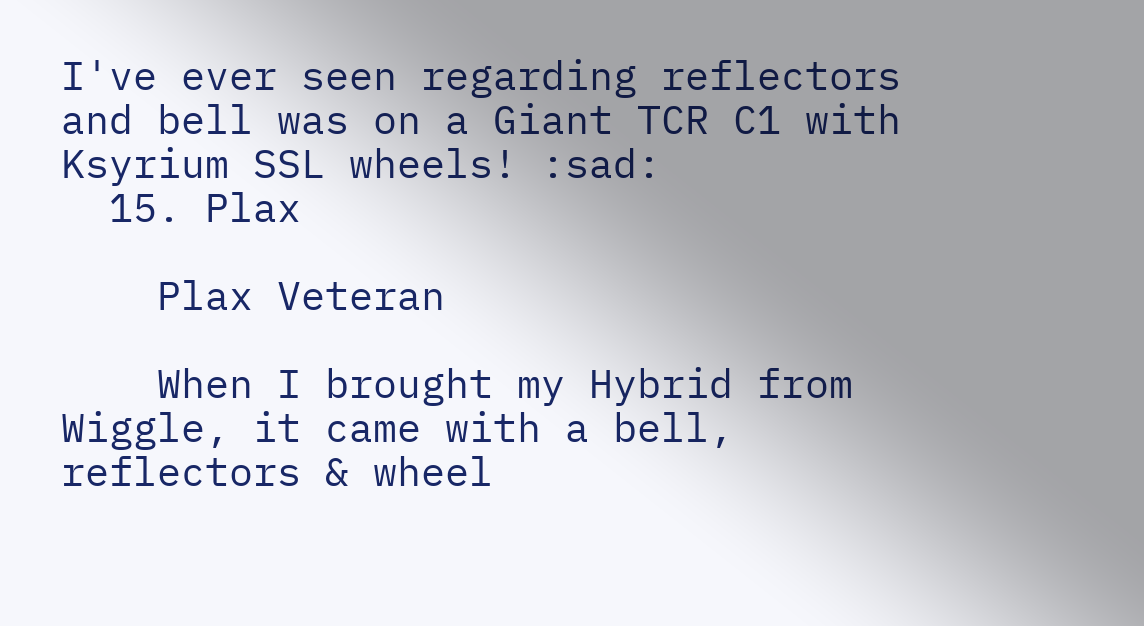I've ever seen regarding reflectors and bell was on a Giant TCR C1 with Ksyrium SSL wheels! :sad:
  15. Plax

    Plax Veteran

    When I brought my Hybrid from Wiggle, it came with a bell, reflectors & wheel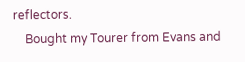reflectors.
    Bought my Tourer from Evans and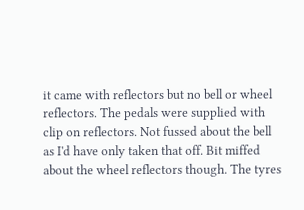it came with reflectors but no bell or wheel reflectors. The pedals were supplied with clip on reflectors. Not fussed about the bell as I'd have only taken that off. Bit miffed about the wheel reflectors though. The tyres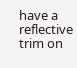have a reflective trim on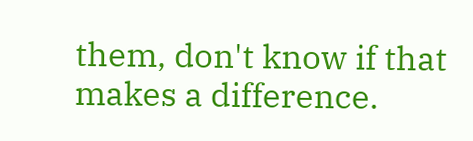them, don't know if that makes a difference.